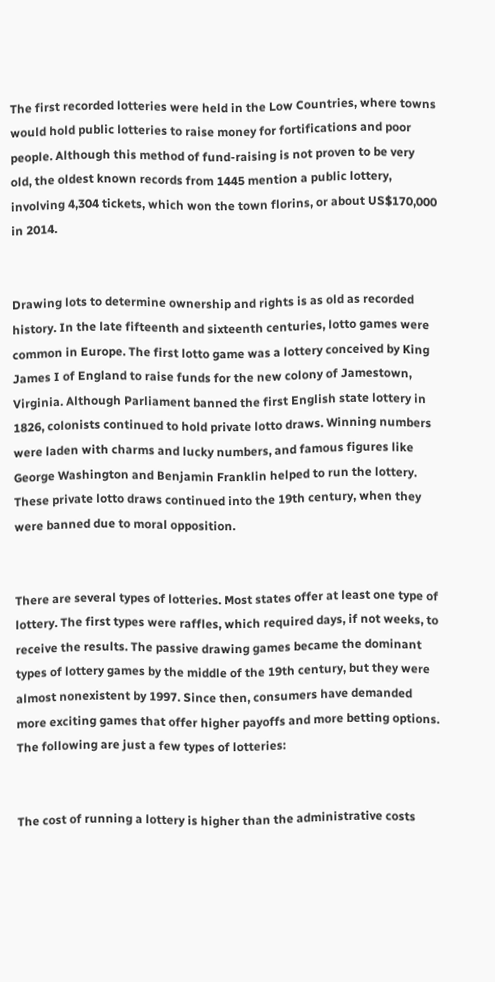The first recorded lotteries were held in the Low Countries, where towns would hold public lotteries to raise money for fortifications and poor people. Although this method of fund-raising is not proven to be very old, the oldest known records from 1445 mention a public lottery, involving 4,304 tickets, which won the town florins, or about US$170,000 in 2014.


Drawing lots to determine ownership and rights is as old as recorded history. In the late fifteenth and sixteenth centuries, lotto games were common in Europe. The first lotto game was a lottery conceived by King James I of England to raise funds for the new colony of Jamestown, Virginia. Although Parliament banned the first English state lottery in 1826, colonists continued to hold private lotto draws. Winning numbers were laden with charms and lucky numbers, and famous figures like George Washington and Benjamin Franklin helped to run the lottery. These private lotto draws continued into the 19th century, when they were banned due to moral opposition.


There are several types of lotteries. Most states offer at least one type of lottery. The first types were raffles, which required days, if not weeks, to receive the results. The passive drawing games became the dominant types of lottery games by the middle of the 19th century, but they were almost nonexistent by 1997. Since then, consumers have demanded more exciting games that offer higher payoffs and more betting options. The following are just a few types of lotteries:


The cost of running a lottery is higher than the administrative costs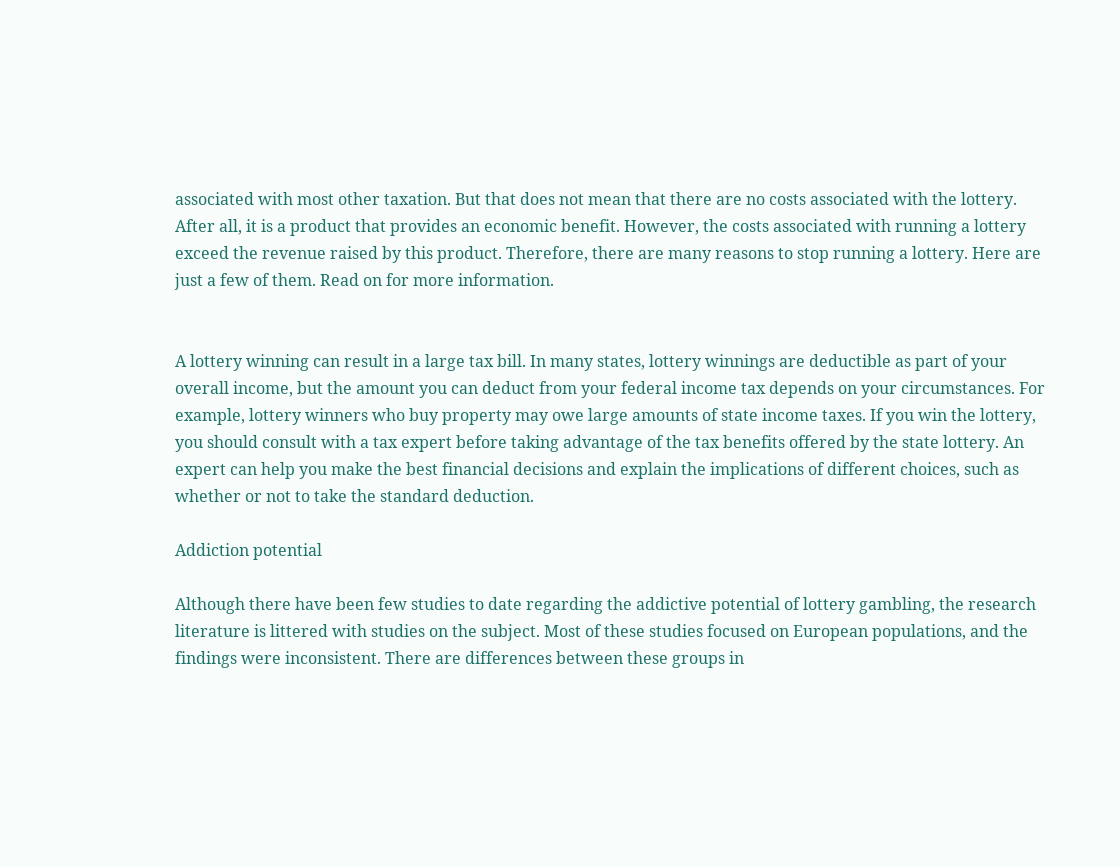associated with most other taxation. But that does not mean that there are no costs associated with the lottery. After all, it is a product that provides an economic benefit. However, the costs associated with running a lottery exceed the revenue raised by this product. Therefore, there are many reasons to stop running a lottery. Here are just a few of them. Read on for more information.


A lottery winning can result in a large tax bill. In many states, lottery winnings are deductible as part of your overall income, but the amount you can deduct from your federal income tax depends on your circumstances. For example, lottery winners who buy property may owe large amounts of state income taxes. If you win the lottery, you should consult with a tax expert before taking advantage of the tax benefits offered by the state lottery. An expert can help you make the best financial decisions and explain the implications of different choices, such as whether or not to take the standard deduction.

Addiction potential

Although there have been few studies to date regarding the addictive potential of lottery gambling, the research literature is littered with studies on the subject. Most of these studies focused on European populations, and the findings were inconsistent. There are differences between these groups in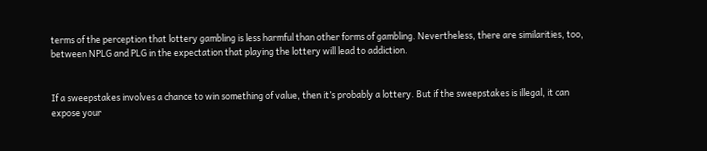terms of the perception that lottery gambling is less harmful than other forms of gambling. Nevertheless, there are similarities, too, between NPLG and PLG in the expectation that playing the lottery will lead to addiction.


If a sweepstakes involves a chance to win something of value, then it’s probably a lottery. But if the sweepstakes is illegal, it can expose your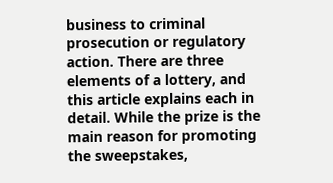business to criminal prosecution or regulatory action. There are three elements of a lottery, and this article explains each in detail. While the prize is the main reason for promoting the sweepstakes,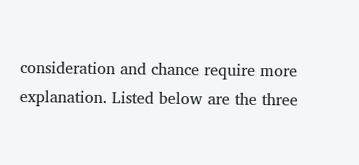consideration and chance require more explanation. Listed below are the three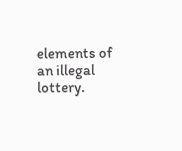elements of an illegal lottery.